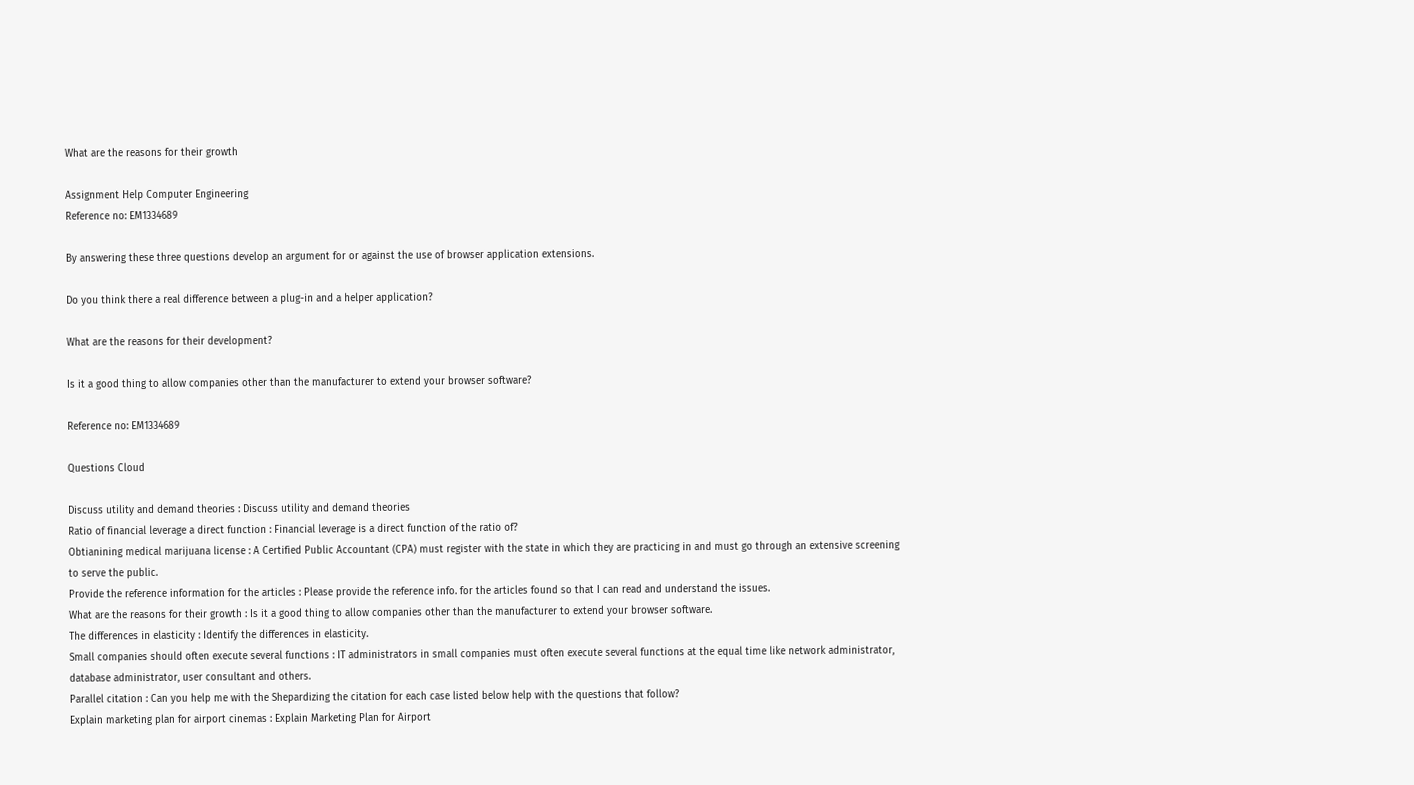What are the reasons for their growth

Assignment Help Computer Engineering
Reference no: EM1334689

By answering these three questions develop an argument for or against the use of browser application extensions.

Do you think there a real difference between a plug-in and a helper application?

What are the reasons for their development?

Is it a good thing to allow companies other than the manufacturer to extend your browser software?

Reference no: EM1334689

Questions Cloud

Discuss utility and demand theories : Discuss utility and demand theories
Ratio of financial leverage a direct function : Financial leverage is a direct function of the ratio of?
Obtianining medical marijuana license : A Certified Public Accountant (CPA) must register with the state in which they are practicing in and must go through an extensive screening to serve the public.
Provide the reference information for the articles : Please provide the reference info. for the articles found so that I can read and understand the issues.
What are the reasons for their growth : Is it a good thing to allow companies other than the manufacturer to extend your browser software.
The differences in elasticity : Identify the differences in elasticity.
Small companies should often execute several functions : IT administrators in small companies must often execute several functions at the equal time like network administrator, database administrator, user consultant and others.
Parallel citation : Can you help me with the Shepardizing the citation for each case listed below help with the questions that follow?
Explain marketing plan for airport cinemas : Explain Marketing Plan for Airport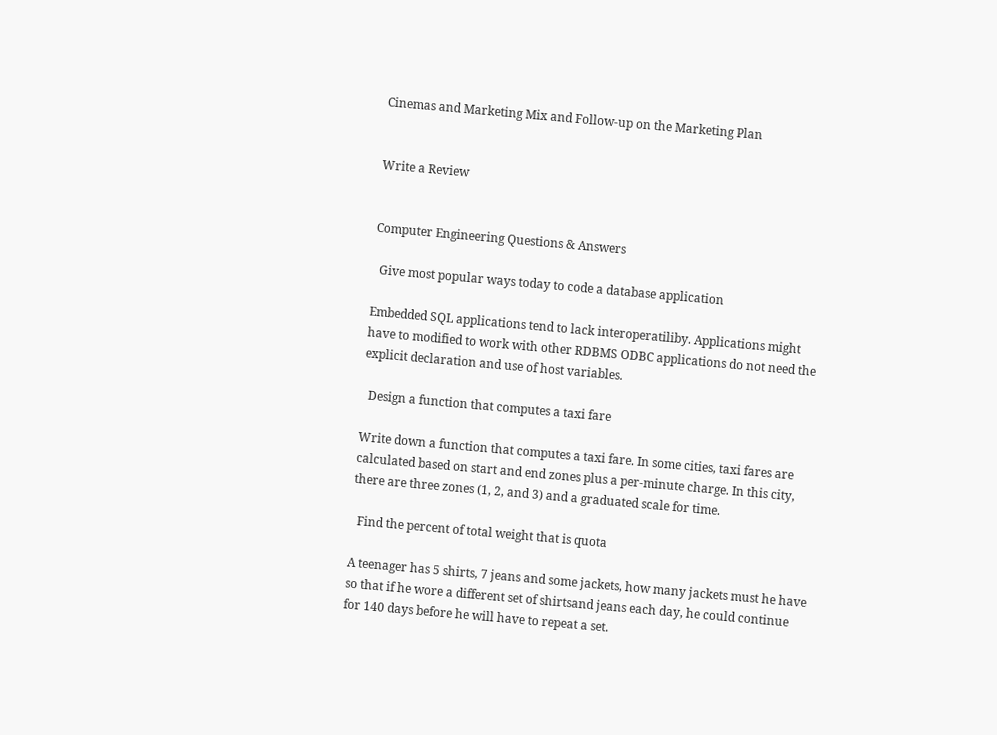Cinemas and Marketing Mix and Follow-up on the Marketing Plan


Write a Review


Computer Engineering Questions & Answers

  Give most popular ways today to code a database application

Embedded SQL applications tend to lack interoperatiliby. Applications might have to modified to work with other RDBMS ODBC applications do not need the explicit declaration and use of host variables.

  Design a function that computes a taxi fare

Write down a function that computes a taxi fare. In some cities, taxi fares are calculated based on start and end zones plus a per-minute charge. In this city, there are three zones (1, 2, and 3) and a graduated scale for time.

  Find the percent of total weight that is quota

A teenager has 5 shirts, 7 jeans and some jackets, how many jackets must he have so that if he wore a different set of shirtsand jeans each day, he could continue for 140 days before he will have to repeat a set.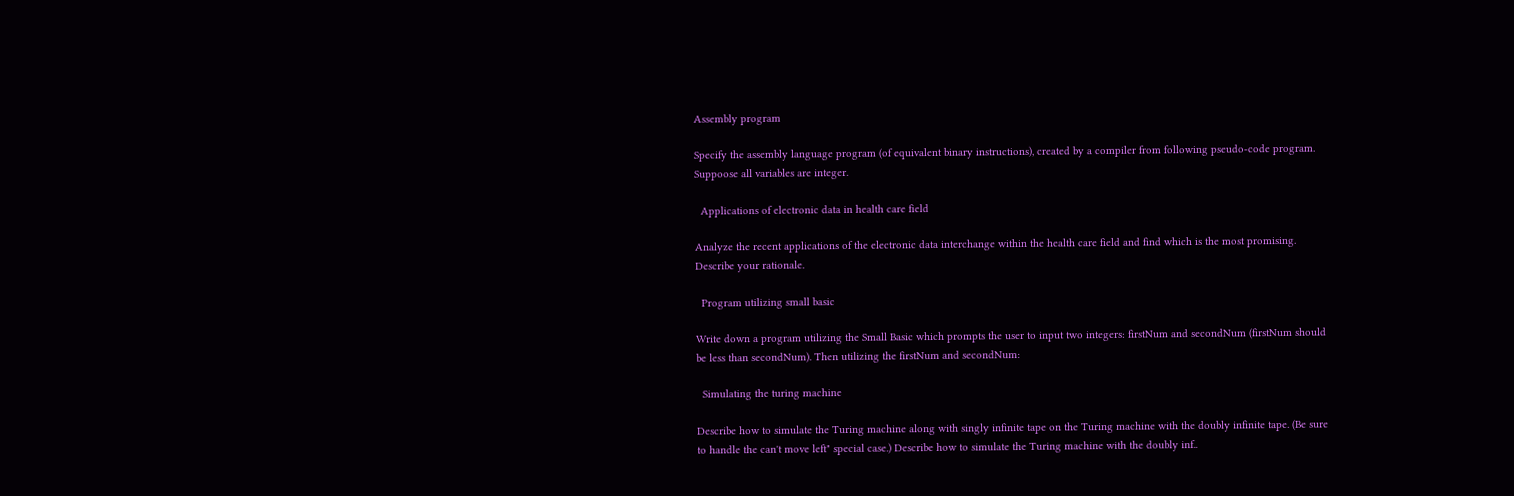Assembly program

Specify the assembly language program (of equivalent binary instructions), created by a compiler from following pseudo-code program. Suppoose all variables are integer.

  Applications of electronic data in health care field

Analyze the recent applications of the electronic data interchange within the health care field and find which is the most promising. Describe your rationale.

  Program utilizing small basic

Write down a program utilizing the Small Basic which prompts the user to input two integers: firstNum and secondNum (firstNum should be less than secondNum). Then utilizing the firstNum and secondNum:

  Simulating the turing machine

Describe how to simulate the Turing machine along with singly infinite tape on the Turing machine with the doubly infinite tape. (Be sure to handle the can't move left" special case.) Describe how to simulate the Turing machine with the doubly inf..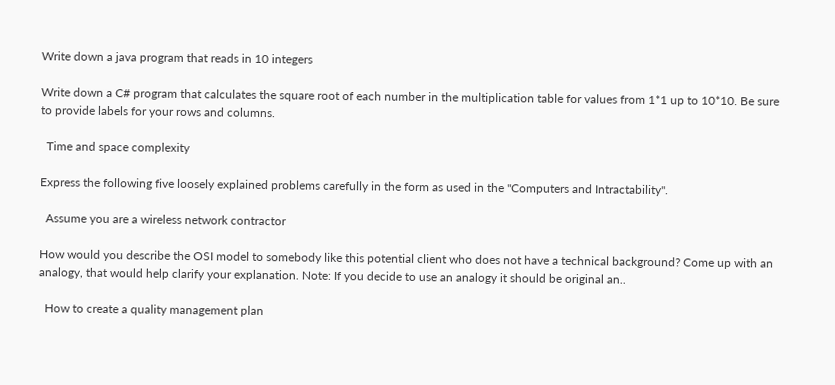Write down a java program that reads in 10 integers

Write down a C# program that calculates the square root of each number in the multiplication table for values from 1*1 up to 10*10. Be sure to provide labels for your rows and columns.

  Time and space complexity

Express the following five loosely explained problems carefully in the form as used in the "Computers and Intractability".

  Assume you are a wireless network contractor

How would you describe the OSI model to somebody like this potential client who does not have a technical background? Come up with an analogy, that would help clarify your explanation. Note: If you decide to use an analogy it should be original an..

  How to create a quality management plan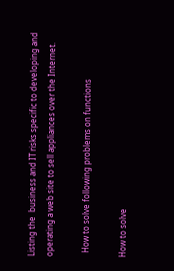Listing the  business and IT risks specific to developing and operating a web site to sell appliances over the Internet.

  How to solve following problems on functions

How to solve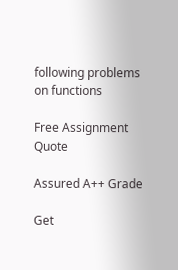following problems on functions

Free Assignment Quote

Assured A++ Grade

Get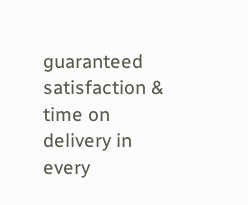guaranteed satisfaction & time on delivery in every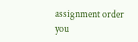assignment order you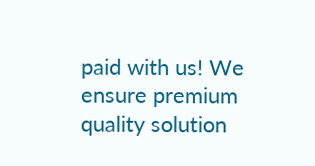paid with us! We ensure premium quality solution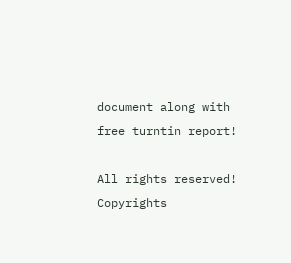document along with free turntin report!

All rights reserved! Copyrights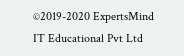©2019-2020 ExpertsMind IT Educational Pvt Ltd